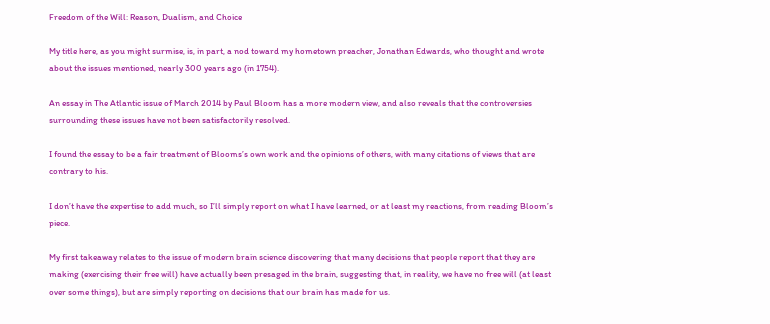Freedom of the Will: Reason, Dualism, and Choice

My title here, as you might surmise, is, in part, a nod toward my hometown preacher, Jonathan Edwards, who thought and wrote about the issues mentioned, nearly 300 years ago (in 1754).

An essay in The Atlantic issue of March 2014 by Paul Bloom has a more modern view, and also reveals that the controversies surrounding these issues have not been satisfactorily resolved.

I found the essay to be a fair treatment of Blooms’s own work and the opinions of others, with many citations of views that are contrary to his.

I don’t have the expertise to add much, so I’ll simply report on what I have learned, or at least my reactions, from reading Bloom’s piece.

My first takeaway relates to the issue of modern brain science discovering that many decisions that people report that they are making (exercising their free will) have actually been presaged in the brain, suggesting that, in reality, we have no free will (at least over some things), but are simply reporting on decisions that our brain has made for us.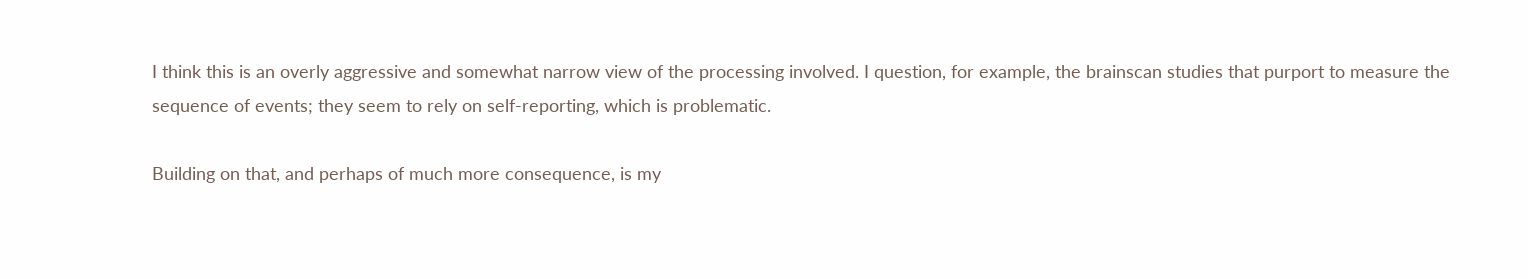I think this is an overly aggressive and somewhat narrow view of the processing involved. I question, for example, the brainscan studies that purport to measure the sequence of events; they seem to rely on self-reporting, which is problematic.

Building on that, and perhaps of much more consequence, is my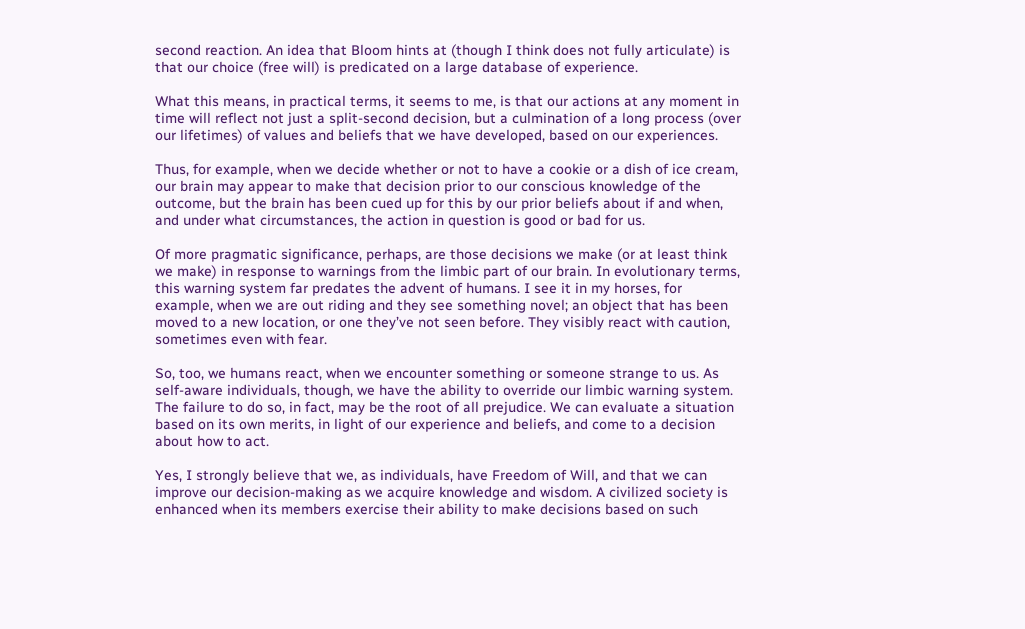second reaction. An idea that Bloom hints at (though I think does not fully articulate) is that our choice (free will) is predicated on a large database of experience.

What this means, in practical terms, it seems to me, is that our actions at any moment in time will reflect not just a split-second decision, but a culmination of a long process (over our lifetimes) of values and beliefs that we have developed, based on our experiences.

Thus, for example, when we decide whether or not to have a cookie or a dish of ice cream, our brain may appear to make that decision prior to our conscious knowledge of the outcome, but the brain has been cued up for this by our prior beliefs about if and when, and under what circumstances, the action in question is good or bad for us.

Of more pragmatic significance, perhaps, are those decisions we make (or at least think we make) in response to warnings from the limbic part of our brain. In evolutionary terms, this warning system far predates the advent of humans. I see it in my horses, for example, when we are out riding and they see something novel; an object that has been moved to a new location, or one they’ve not seen before. They visibly react with caution, sometimes even with fear.

So, too, we humans react, when we encounter something or someone strange to us. As self-aware individuals, though, we have the ability to override our limbic warning system. The failure to do so, in fact, may be the root of all prejudice. We can evaluate a situation based on its own merits, in light of our experience and beliefs, and come to a decision about how to act.

Yes, I strongly believe that we, as individuals, have Freedom of Will, and that we can improve our decision-making as we acquire knowledge and wisdom. A civilized society is enhanced when its members exercise their ability to make decisions based on such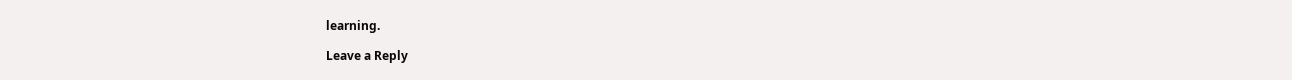learning.

Leave a Reply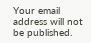Your email address will not be published.